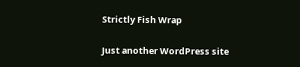Strictly Fish Wrap

Just another WordPress site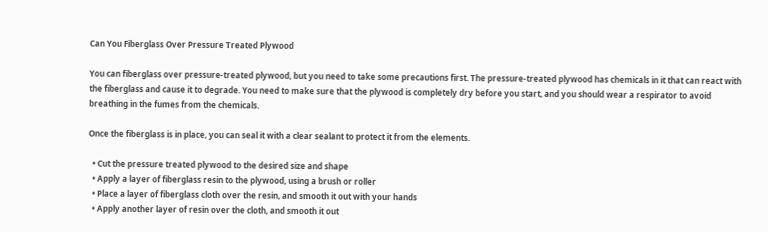Can You Fiberglass Over Pressure Treated Plywood

You can fiberglass over pressure-treated plywood, but you need to take some precautions first. The pressure-treated plywood has chemicals in it that can react with the fiberglass and cause it to degrade. You need to make sure that the plywood is completely dry before you start, and you should wear a respirator to avoid breathing in the fumes from the chemicals.

Once the fiberglass is in place, you can seal it with a clear sealant to protect it from the elements.

  • Cut the pressure treated plywood to the desired size and shape
  • Apply a layer of fiberglass resin to the plywood, using a brush or roller
  • Place a layer of fiberglass cloth over the resin, and smooth it out with your hands
  • Apply another layer of resin over the cloth, and smooth it out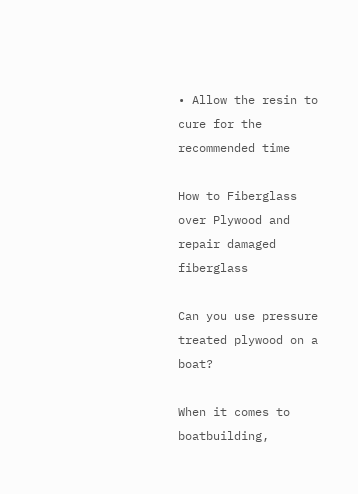• Allow the resin to cure for the recommended time

How to Fiberglass over Plywood and repair damaged fiberglass

Can you use pressure treated plywood on a boat?

When it comes to boatbuilding,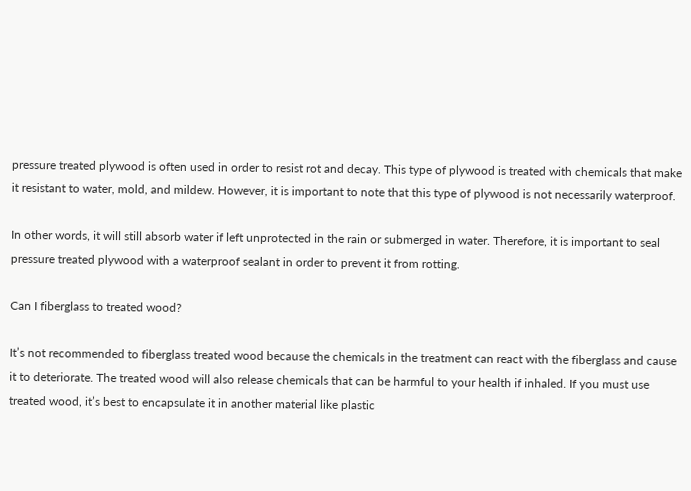pressure treated plywood is often used in order to resist rot and decay. This type of plywood is treated with chemicals that make it resistant to water, mold, and mildew. However, it is important to note that this type of plywood is not necessarily waterproof.

In other words, it will still absorb water if left unprotected in the rain or submerged in water. Therefore, it is important to seal pressure treated plywood with a waterproof sealant in order to prevent it from rotting.

Can I fiberglass to treated wood?

It’s not recommended to fiberglass treated wood because the chemicals in the treatment can react with the fiberglass and cause it to deteriorate. The treated wood will also release chemicals that can be harmful to your health if inhaled. If you must use treated wood, it’s best to encapsulate it in another material like plastic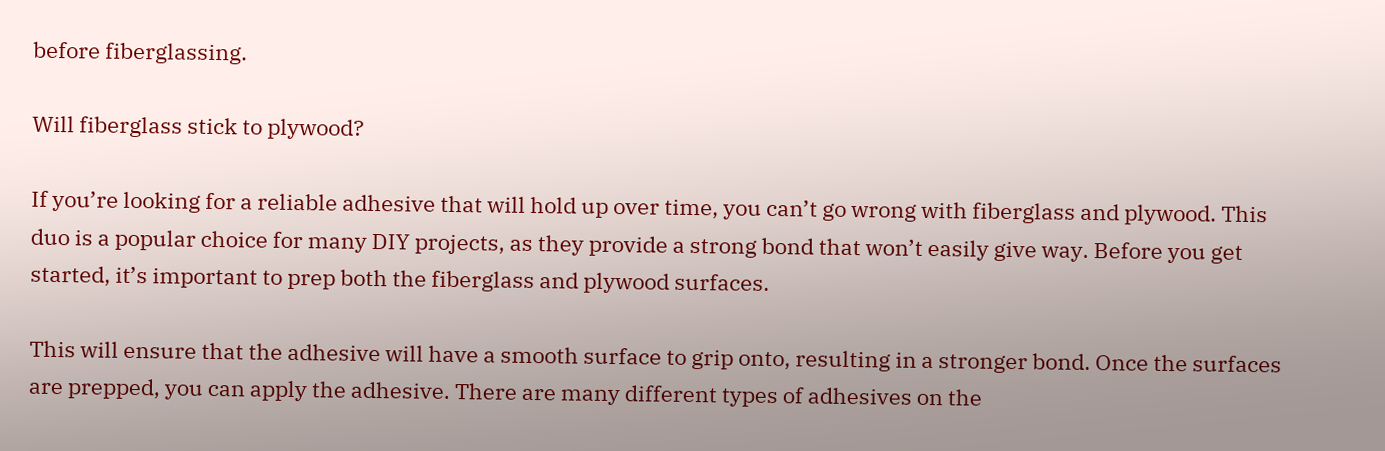before fiberglassing.

Will fiberglass stick to plywood?

If you’re looking for a reliable adhesive that will hold up over time, you can’t go wrong with fiberglass and plywood. This duo is a popular choice for many DIY projects, as they provide a strong bond that won’t easily give way. Before you get started, it’s important to prep both the fiberglass and plywood surfaces.

This will ensure that the adhesive will have a smooth surface to grip onto, resulting in a stronger bond. Once the surfaces are prepped, you can apply the adhesive. There are many different types of adhesives on the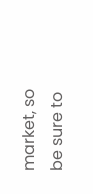market, so be sure to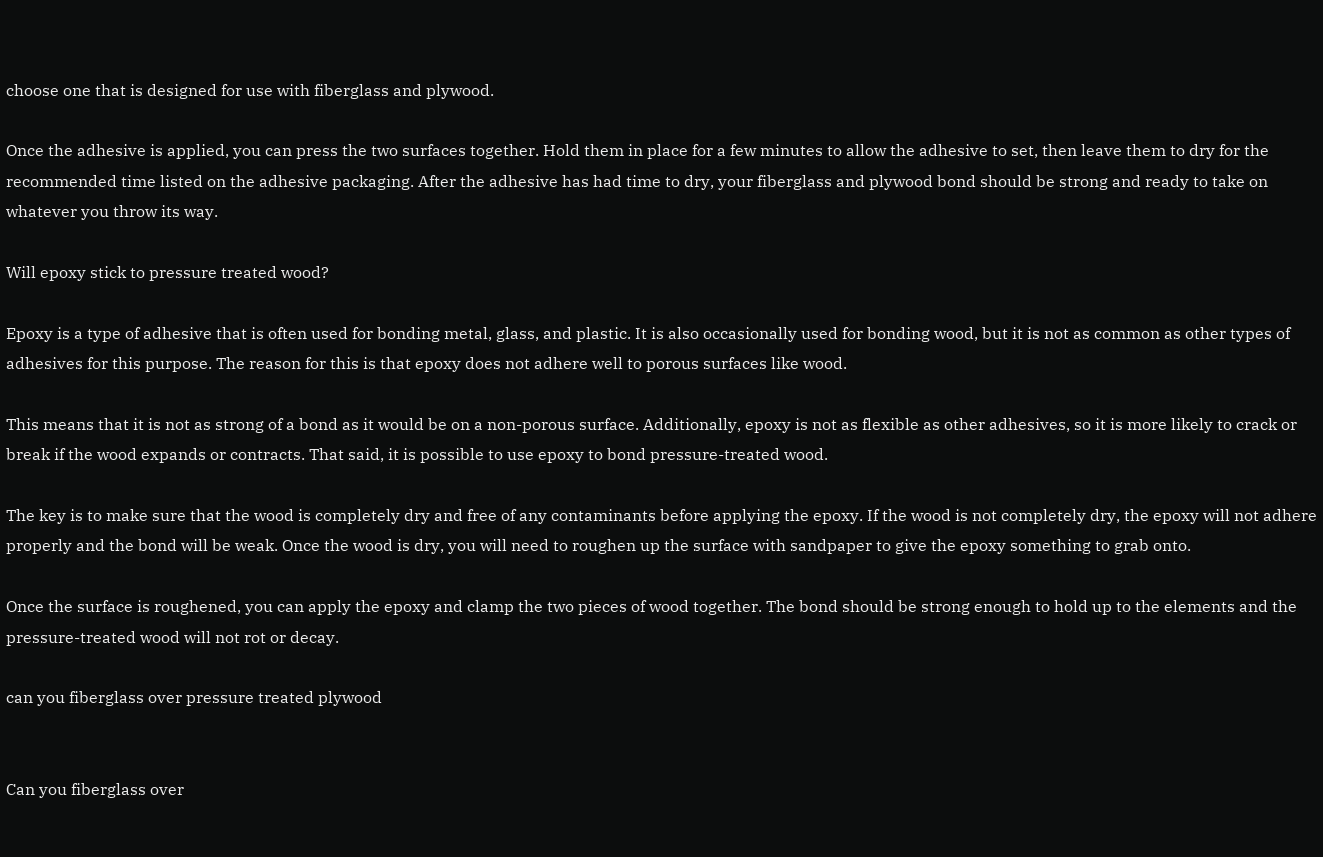choose one that is designed for use with fiberglass and plywood.

Once the adhesive is applied, you can press the two surfaces together. Hold them in place for a few minutes to allow the adhesive to set, then leave them to dry for the recommended time listed on the adhesive packaging. After the adhesive has had time to dry, your fiberglass and plywood bond should be strong and ready to take on whatever you throw its way.

Will epoxy stick to pressure treated wood?

Epoxy is a type of adhesive that is often used for bonding metal, glass, and plastic. It is also occasionally used for bonding wood, but it is not as common as other types of adhesives for this purpose. The reason for this is that epoxy does not adhere well to porous surfaces like wood.

This means that it is not as strong of a bond as it would be on a non-porous surface. Additionally, epoxy is not as flexible as other adhesives, so it is more likely to crack or break if the wood expands or contracts. That said, it is possible to use epoxy to bond pressure-treated wood.

The key is to make sure that the wood is completely dry and free of any contaminants before applying the epoxy. If the wood is not completely dry, the epoxy will not adhere properly and the bond will be weak. Once the wood is dry, you will need to roughen up the surface with sandpaper to give the epoxy something to grab onto.

Once the surface is roughened, you can apply the epoxy and clamp the two pieces of wood together. The bond should be strong enough to hold up to the elements and the pressure-treated wood will not rot or decay.

can you fiberglass over pressure treated plywood


Can you fiberglass over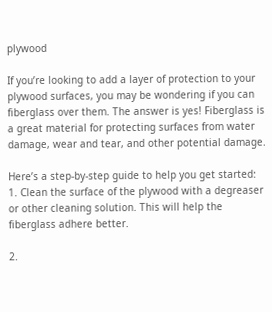plywood

If you’re looking to add a layer of protection to your plywood surfaces, you may be wondering if you can fiberglass over them. The answer is yes! Fiberglass is a great material for protecting surfaces from water damage, wear and tear, and other potential damage.

Here’s a step-by-step guide to help you get started: 1. Clean the surface of the plywood with a degreaser or other cleaning solution. This will help the fiberglass adhere better.

2.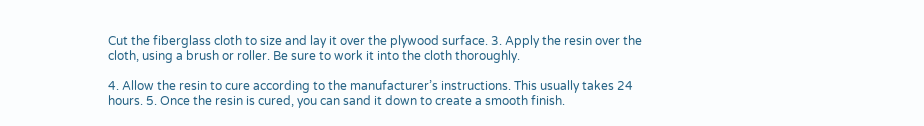Cut the fiberglass cloth to size and lay it over the plywood surface. 3. Apply the resin over the cloth, using a brush or roller. Be sure to work it into the cloth thoroughly.

4. Allow the resin to cure according to the manufacturer’s instructions. This usually takes 24 hours. 5. Once the resin is cured, you can sand it down to create a smooth finish.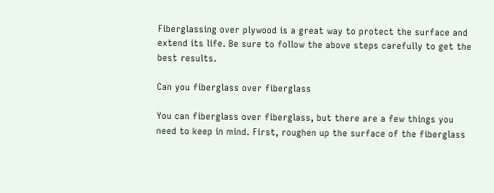Fiberglassing over plywood is a great way to protect the surface and extend its life. Be sure to follow the above steps carefully to get the best results.

Can you fiberglass over fiberglass

You can fiberglass over fiberglass, but there are a few things you need to keep in mind. First, roughen up the surface of the fiberglass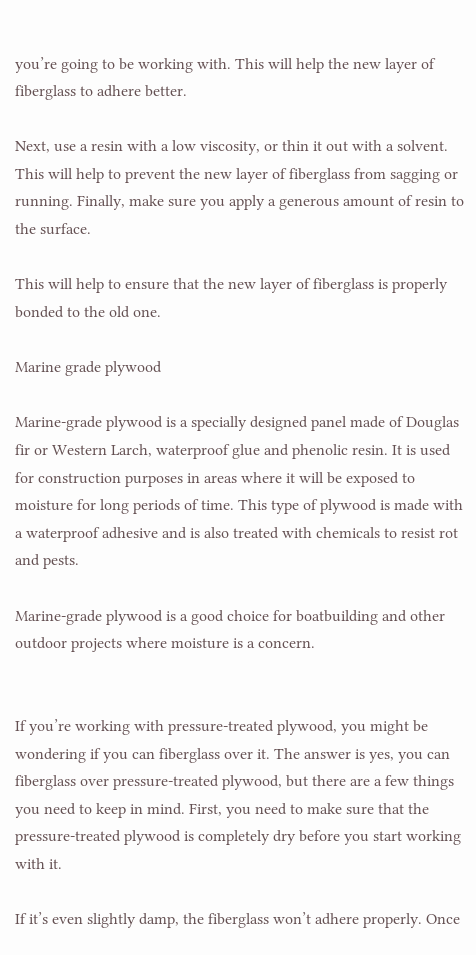you’re going to be working with. This will help the new layer of fiberglass to adhere better.

Next, use a resin with a low viscosity, or thin it out with a solvent. This will help to prevent the new layer of fiberglass from sagging or running. Finally, make sure you apply a generous amount of resin to the surface.

This will help to ensure that the new layer of fiberglass is properly bonded to the old one.

Marine grade plywood

Marine-grade plywood is a specially designed panel made of Douglas fir or Western Larch, waterproof glue and phenolic resin. It is used for construction purposes in areas where it will be exposed to moisture for long periods of time. This type of plywood is made with a waterproof adhesive and is also treated with chemicals to resist rot and pests.

Marine-grade plywood is a good choice for boatbuilding and other outdoor projects where moisture is a concern.


If you’re working with pressure-treated plywood, you might be wondering if you can fiberglass over it. The answer is yes, you can fiberglass over pressure-treated plywood, but there are a few things you need to keep in mind. First, you need to make sure that the pressure-treated plywood is completely dry before you start working with it.

If it’s even slightly damp, the fiberglass won’t adhere properly. Once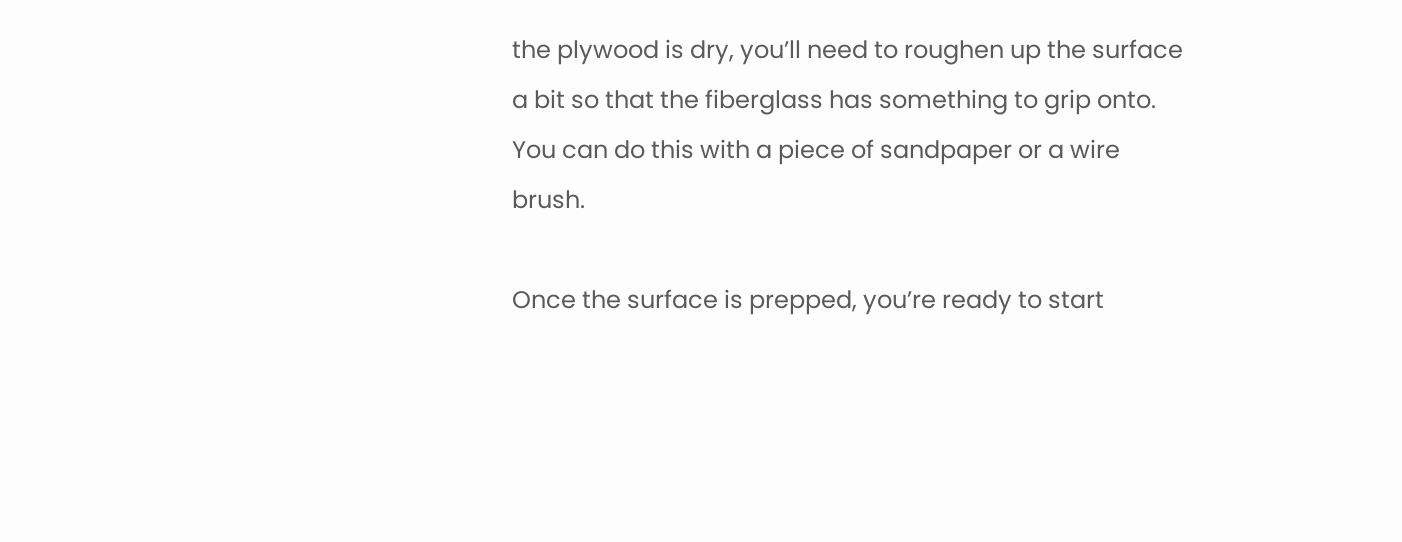the plywood is dry, you’ll need to roughen up the surface a bit so that the fiberglass has something to grip onto. You can do this with a piece of sandpaper or a wire brush.

Once the surface is prepped, you’re ready to start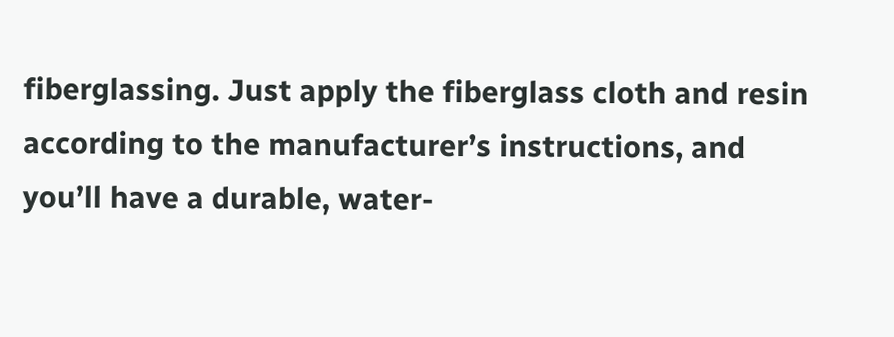fiberglassing. Just apply the fiberglass cloth and resin according to the manufacturer’s instructions, and you’ll have a durable, water-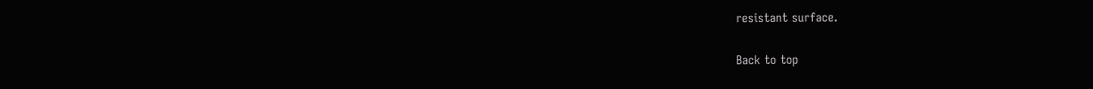resistant surface.

Back to top